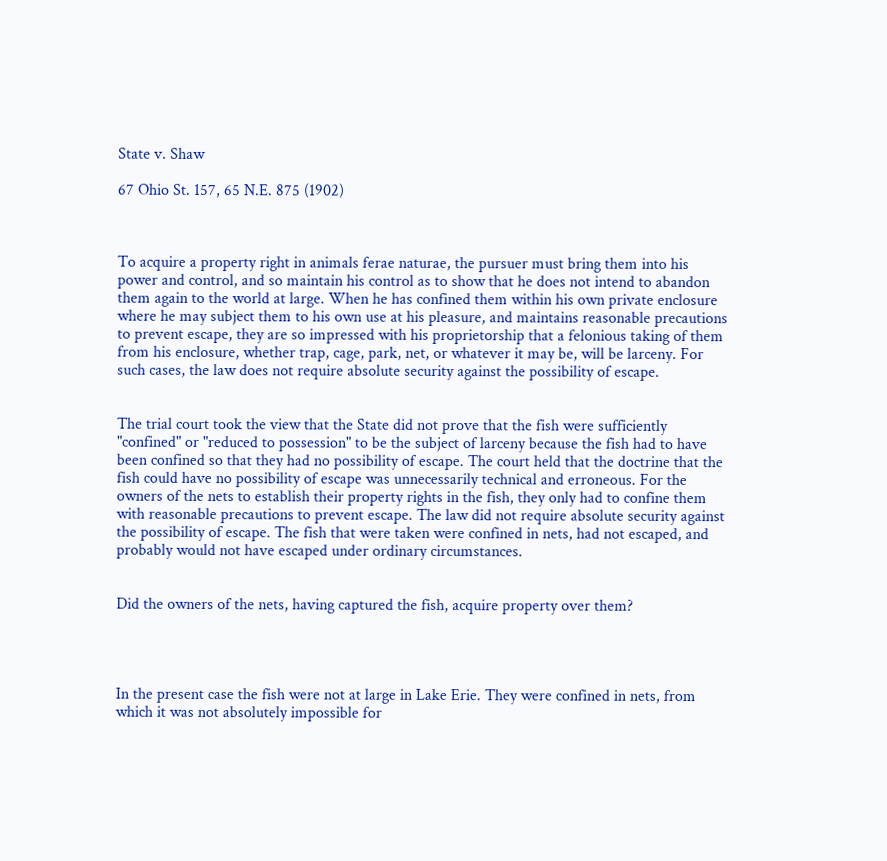State v. Shaw

67 Ohio St. 157, 65 N.E. 875 (1902)



To acquire a property right in animals ferae naturae, the pursuer must bring them into his power and control, and so maintain his control as to show that he does not intend to abandon them again to the world at large. When he has confined them within his own private enclosure where he may subject them to his own use at his pleasure, and maintains reasonable precautions to prevent escape, they are so impressed with his proprietorship that a felonious taking of them from his enclosure, whether trap, cage, park, net, or whatever it may be, will be larceny. For such cases, the law does not require absolute security against the possibility of escape.


The trial court took the view that the State did not prove that the fish were sufficiently "confined" or "reduced to possession" to be the subject of larceny because the fish had to have been confined so that they had no possibility of escape. The court held that the doctrine that the fish could have no possibility of escape was unnecessarily technical and erroneous. For the owners of the nets to establish their property rights in the fish, they only had to confine them with reasonable precautions to prevent escape. The law did not require absolute security against the possibility of escape. The fish that were taken were confined in nets, had not escaped, and probably would not have escaped under ordinary circumstances.


Did the owners of the nets, having captured the fish, acquire property over them?




In the present case the fish were not at large in Lake Erie. They were confined in nets, from which it was not absolutely impossible for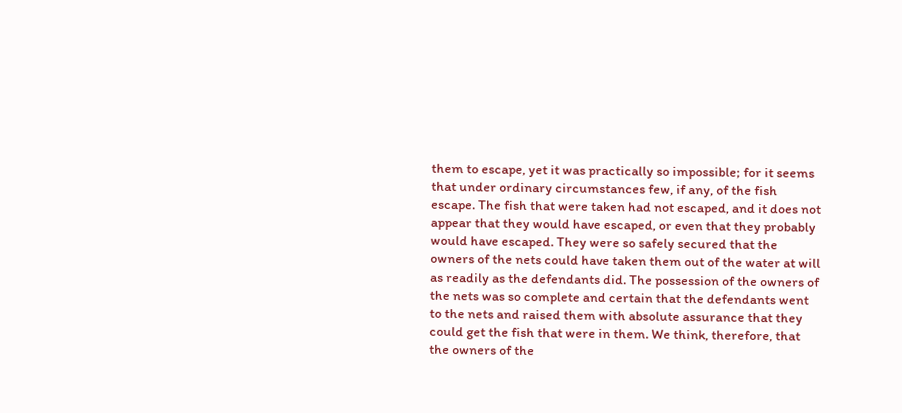them to escape, yet it was practically so impossible; for it seems that under ordinary circumstances few, if any, of the fish escape. The fish that were taken had not escaped, and it does not appear that they would have escaped, or even that they probably would have escaped. They were so safely secured that the owners of the nets could have taken them out of the water at will as readily as the defendants did. The possession of the owners of the nets was so complete and certain that the defendants went to the nets and raised them with absolute assurance that they could get the fish that were in them. We think, therefore, that the owners of the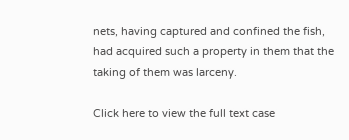nets, having captured and confined the fish, had acquired such a property in them that the taking of them was larceny.

Click here to view the full text case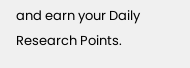and earn your Daily Research Points.